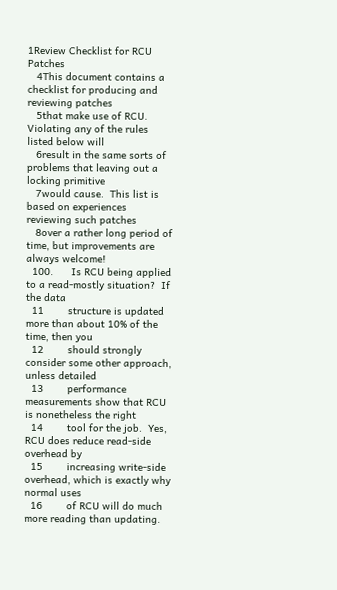1Review Checklist for RCU Patches
   4This document contains a checklist for producing and reviewing patches
   5that make use of RCU.  Violating any of the rules listed below will
   6result in the same sorts of problems that leaving out a locking primitive
   7would cause.  This list is based on experiences reviewing such patches
   8over a rather long period of time, but improvements are always welcome!
  100.      Is RCU being applied to a read-mostly situation?  If the data
  11        structure is updated more than about 10% of the time, then you
  12        should strongly consider some other approach, unless detailed
  13        performance measurements show that RCU is nonetheless the right
  14        tool for the job.  Yes, RCU does reduce read-side overhead by
  15        increasing write-side overhead, which is exactly why normal uses
  16        of RCU will do much more reading than updating.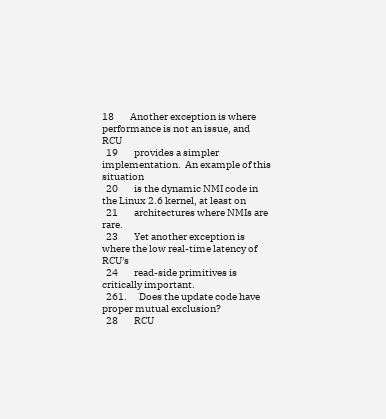18        Another exception is where performance is not an issue, and RCU
  19        provides a simpler implementation.  An example of this situation
  20        is the dynamic NMI code in the Linux 2.6 kernel, at least on
  21        architectures where NMIs are rare.
  23        Yet another exception is where the low real-time latency of RCU's
  24        read-side primitives is critically important.
  261.      Does the update code have proper mutual exclusion?
  28        RCU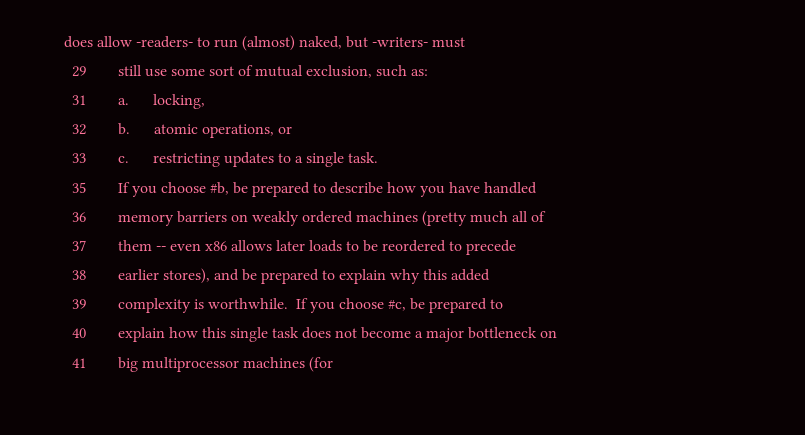does allow -readers- to run (almost) naked, but -writers- must
  29        still use some sort of mutual exclusion, such as:
  31        a.      locking,
  32        b.      atomic operations, or
  33        c.      restricting updates to a single task.
  35        If you choose #b, be prepared to describe how you have handled
  36        memory barriers on weakly ordered machines (pretty much all of
  37        them -- even x86 allows later loads to be reordered to precede
  38        earlier stores), and be prepared to explain why this added
  39        complexity is worthwhile.  If you choose #c, be prepared to
  40        explain how this single task does not become a major bottleneck on
  41        big multiprocessor machines (for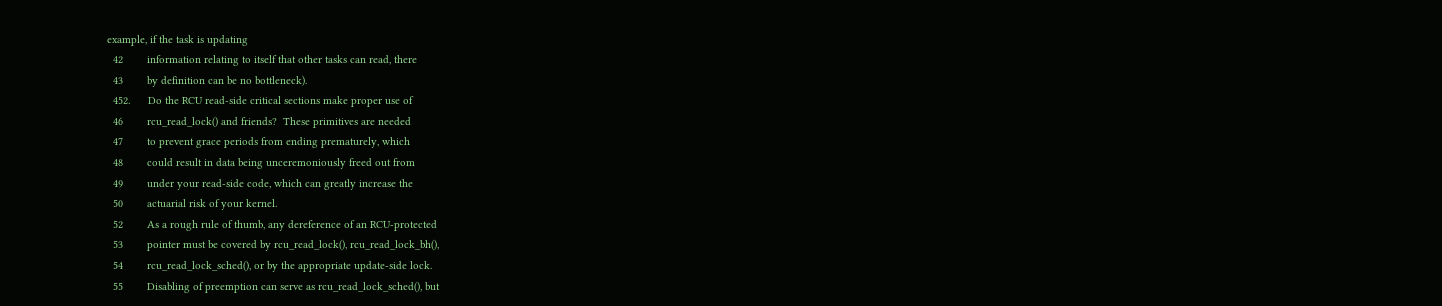example, if the task is updating
  42        information relating to itself that other tasks can read, there
  43        by definition can be no bottleneck).
  452.      Do the RCU read-side critical sections make proper use of
  46        rcu_read_lock() and friends?  These primitives are needed
  47        to prevent grace periods from ending prematurely, which
  48        could result in data being unceremoniously freed out from
  49        under your read-side code, which can greatly increase the
  50        actuarial risk of your kernel.
  52        As a rough rule of thumb, any dereference of an RCU-protected
  53        pointer must be covered by rcu_read_lock(), rcu_read_lock_bh(),
  54        rcu_read_lock_sched(), or by the appropriate update-side lock.
  55        Disabling of preemption can serve as rcu_read_lock_sched(), but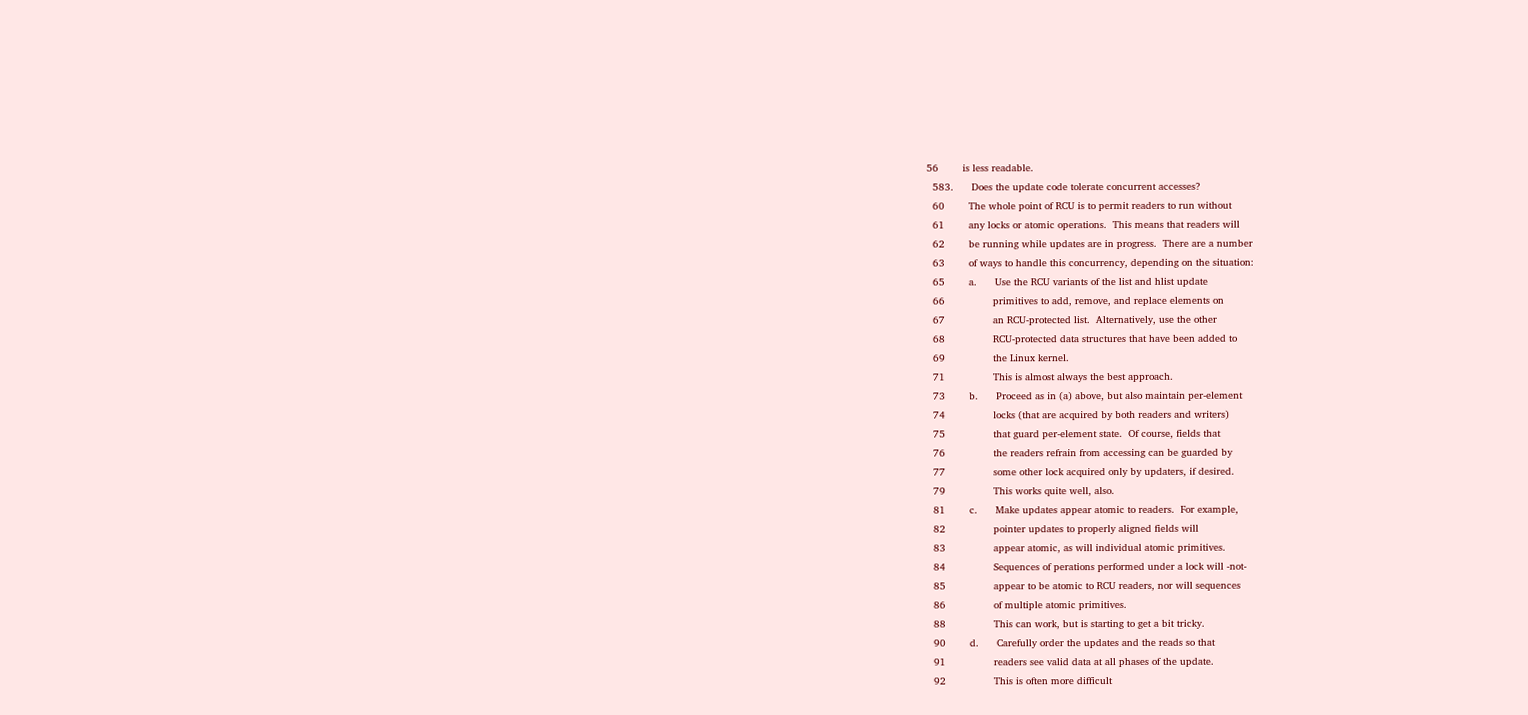56        is less readable.
  583.      Does the update code tolerate concurrent accesses?
  60        The whole point of RCU is to permit readers to run without
  61        any locks or atomic operations.  This means that readers will
  62        be running while updates are in progress.  There are a number
  63        of ways to handle this concurrency, depending on the situation:
  65        a.      Use the RCU variants of the list and hlist update
  66                primitives to add, remove, and replace elements on
  67                an RCU-protected list.  Alternatively, use the other
  68                RCU-protected data structures that have been added to
  69                the Linux kernel.
  71                This is almost always the best approach.
  73        b.      Proceed as in (a) above, but also maintain per-element
  74                locks (that are acquired by both readers and writers)
  75                that guard per-element state.  Of course, fields that
  76                the readers refrain from accessing can be guarded by
  77                some other lock acquired only by updaters, if desired.
  79                This works quite well, also.
  81        c.      Make updates appear atomic to readers.  For example,
  82                pointer updates to properly aligned fields will
  83                appear atomic, as will individual atomic primitives.
  84                Sequences of perations performed under a lock will -not-
  85                appear to be atomic to RCU readers, nor will sequences
  86                of multiple atomic primitives.
  88                This can work, but is starting to get a bit tricky.
  90        d.      Carefully order the updates and the reads so that
  91                readers see valid data at all phases of the update.
  92                This is often more difficult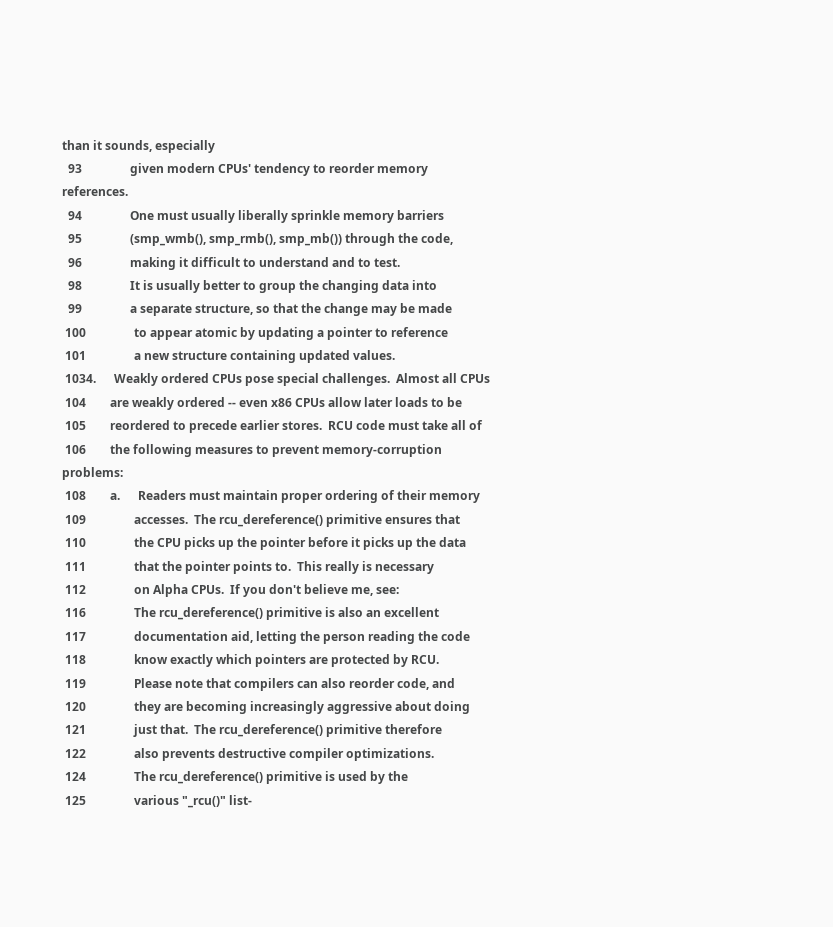than it sounds, especially
  93                given modern CPUs' tendency to reorder memory references.
  94                One must usually liberally sprinkle memory barriers
  95                (smp_wmb(), smp_rmb(), smp_mb()) through the code,
  96                making it difficult to understand and to test.
  98                It is usually better to group the changing data into
  99                a separate structure, so that the change may be made
 100                to appear atomic by updating a pointer to reference
 101                a new structure containing updated values.
 1034.      Weakly ordered CPUs pose special challenges.  Almost all CPUs
 104        are weakly ordered -- even x86 CPUs allow later loads to be
 105        reordered to precede earlier stores.  RCU code must take all of
 106        the following measures to prevent memory-corruption problems:
 108        a.      Readers must maintain proper ordering of their memory
 109                accesses.  The rcu_dereference() primitive ensures that
 110                the CPU picks up the pointer before it picks up the data
 111                that the pointer points to.  This really is necessary
 112                on Alpha CPUs.  If you don't believe me, see:
 116                The rcu_dereference() primitive is also an excellent
 117                documentation aid, letting the person reading the code
 118                know exactly which pointers are protected by RCU.
 119                Please note that compilers can also reorder code, and
 120                they are becoming increasingly aggressive about doing
 121                just that.  The rcu_dereference() primitive therefore
 122                also prevents destructive compiler optimizations.
 124                The rcu_dereference() primitive is used by the
 125                various "_rcu()" list-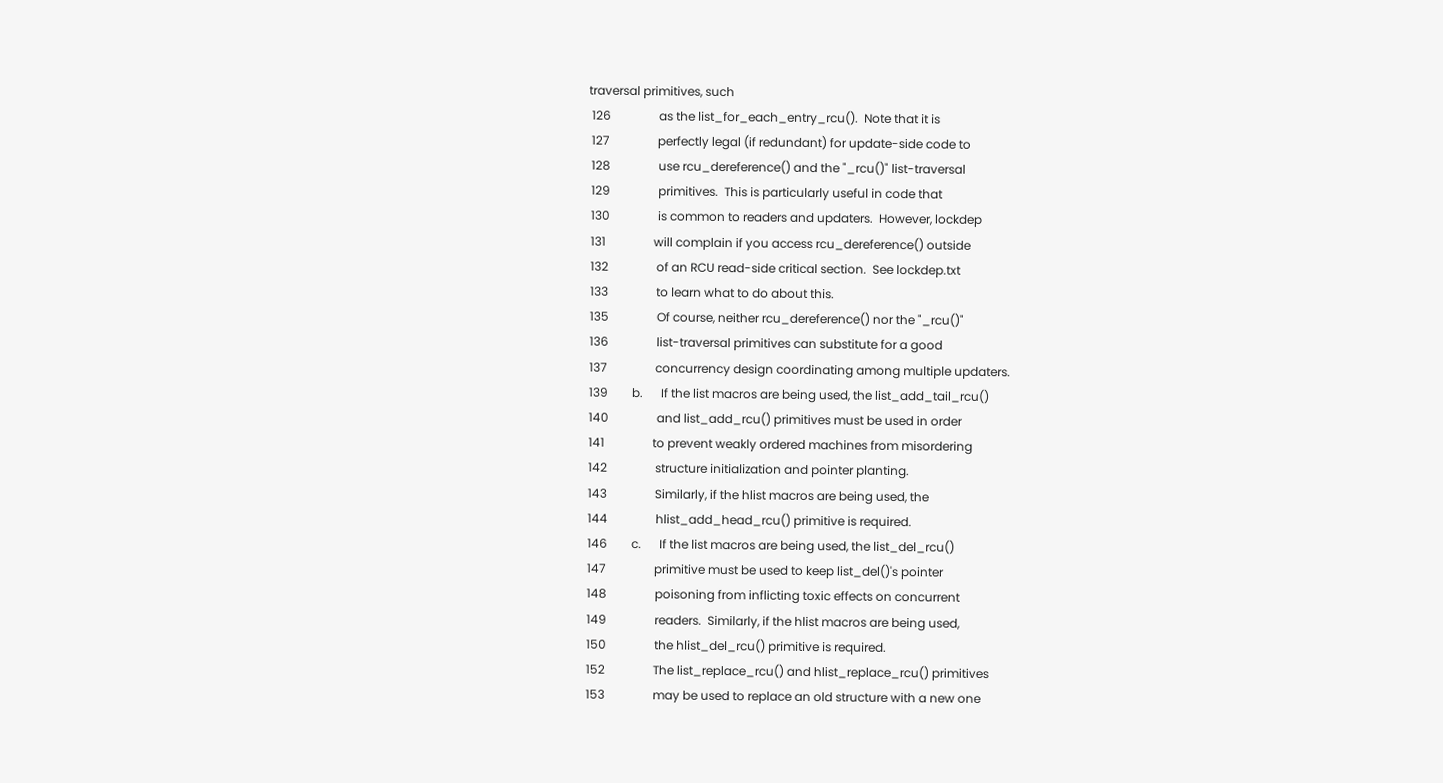traversal primitives, such
 126                as the list_for_each_entry_rcu().  Note that it is
 127                perfectly legal (if redundant) for update-side code to
 128                use rcu_dereference() and the "_rcu()" list-traversal
 129                primitives.  This is particularly useful in code that
 130                is common to readers and updaters.  However, lockdep
 131                will complain if you access rcu_dereference() outside
 132                of an RCU read-side critical section.  See lockdep.txt
 133                to learn what to do about this.
 135                Of course, neither rcu_dereference() nor the "_rcu()"
 136                list-traversal primitives can substitute for a good
 137                concurrency design coordinating among multiple updaters.
 139        b.      If the list macros are being used, the list_add_tail_rcu()
 140                and list_add_rcu() primitives must be used in order
 141                to prevent weakly ordered machines from misordering
 142                structure initialization and pointer planting.
 143                Similarly, if the hlist macros are being used, the
 144                hlist_add_head_rcu() primitive is required.
 146        c.      If the list macros are being used, the list_del_rcu()
 147                primitive must be used to keep list_del()'s pointer
 148                poisoning from inflicting toxic effects on concurrent
 149                readers.  Similarly, if the hlist macros are being used,
 150                the hlist_del_rcu() primitive is required.
 152                The list_replace_rcu() and hlist_replace_rcu() primitives
 153                may be used to replace an old structure with a new one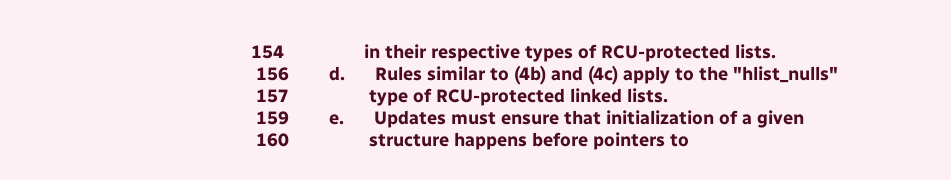154                in their respective types of RCU-protected lists.
 156        d.      Rules similar to (4b) and (4c) apply to the "hlist_nulls"
 157                type of RCU-protected linked lists.
 159        e.      Updates must ensure that initialization of a given
 160                structure happens before pointers to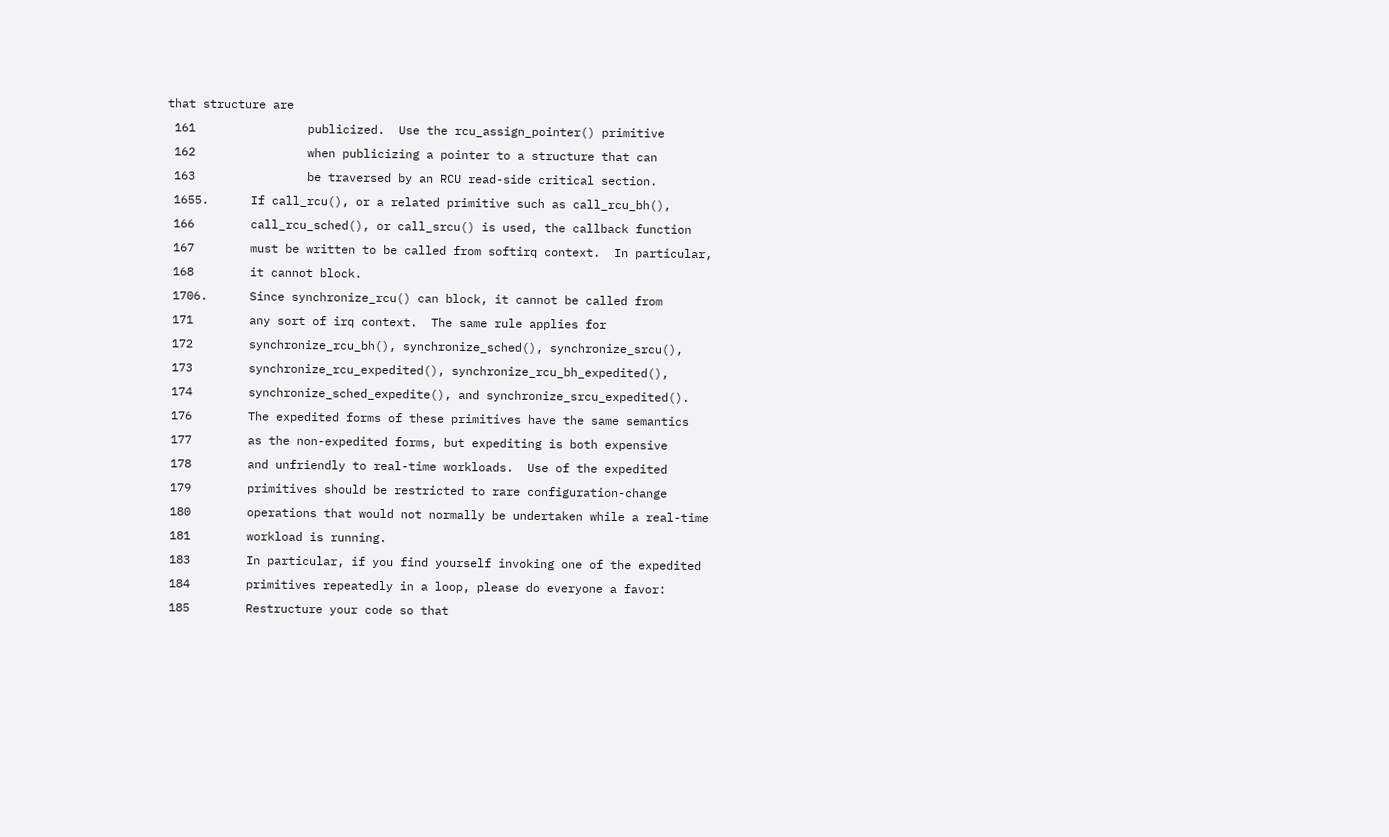that structure are
 161                publicized.  Use the rcu_assign_pointer() primitive
 162                when publicizing a pointer to a structure that can
 163                be traversed by an RCU read-side critical section.
 1655.      If call_rcu(), or a related primitive such as call_rcu_bh(),
 166        call_rcu_sched(), or call_srcu() is used, the callback function
 167        must be written to be called from softirq context.  In particular,
 168        it cannot block.
 1706.      Since synchronize_rcu() can block, it cannot be called from
 171        any sort of irq context.  The same rule applies for
 172        synchronize_rcu_bh(), synchronize_sched(), synchronize_srcu(),
 173        synchronize_rcu_expedited(), synchronize_rcu_bh_expedited(),
 174        synchronize_sched_expedite(), and synchronize_srcu_expedited().
 176        The expedited forms of these primitives have the same semantics
 177        as the non-expedited forms, but expediting is both expensive
 178        and unfriendly to real-time workloads.  Use of the expedited
 179        primitives should be restricted to rare configuration-change
 180        operations that would not normally be undertaken while a real-time
 181        workload is running.
 183        In particular, if you find yourself invoking one of the expedited
 184        primitives repeatedly in a loop, please do everyone a favor:
 185        Restructure your code so that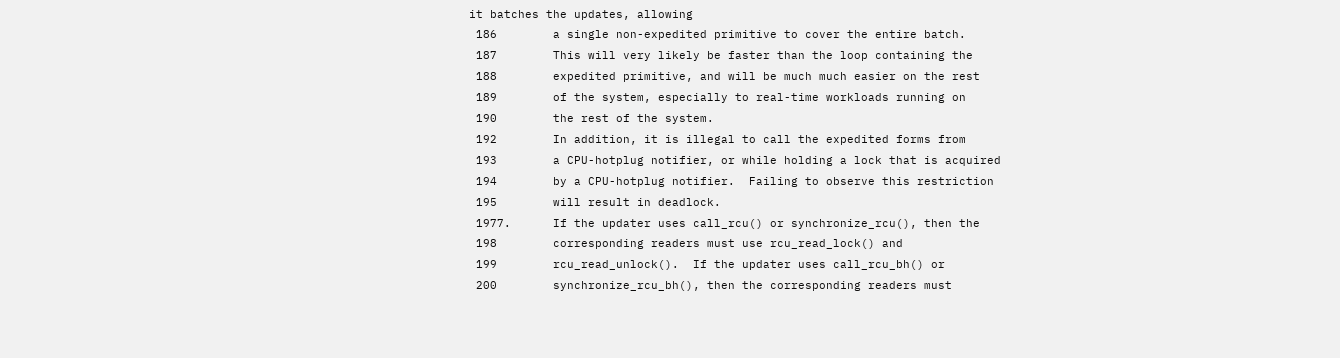it batches the updates, allowing
 186        a single non-expedited primitive to cover the entire batch.
 187        This will very likely be faster than the loop containing the
 188        expedited primitive, and will be much much easier on the rest
 189        of the system, especially to real-time workloads running on
 190        the rest of the system.
 192        In addition, it is illegal to call the expedited forms from
 193        a CPU-hotplug notifier, or while holding a lock that is acquired
 194        by a CPU-hotplug notifier.  Failing to observe this restriction
 195        will result in deadlock.
 1977.      If the updater uses call_rcu() or synchronize_rcu(), then the
 198        corresponding readers must use rcu_read_lock() and
 199        rcu_read_unlock().  If the updater uses call_rcu_bh() or
 200        synchronize_rcu_bh(), then the corresponding readers must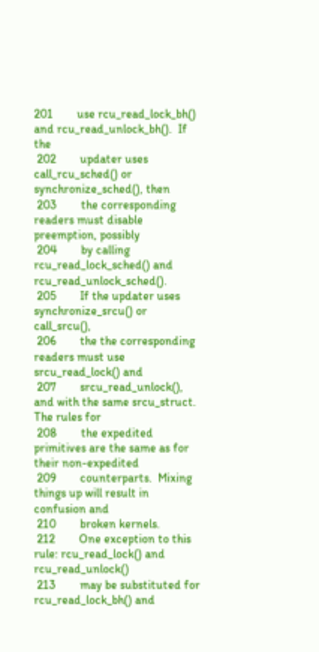201        use rcu_read_lock_bh() and rcu_read_unlock_bh().  If the
 202        updater uses call_rcu_sched() or synchronize_sched(), then
 203        the corresponding readers must disable preemption, possibly
 204        by calling rcu_read_lock_sched() and rcu_read_unlock_sched().
 205        If the updater uses synchronize_srcu() or call_srcu(),
 206        the the corresponding readers must use srcu_read_lock() and
 207        srcu_read_unlock(), and with the same srcu_struct.  The rules for
 208        the expedited primitives are the same as for their non-expedited
 209        counterparts.  Mixing things up will result in confusion and
 210        broken kernels.
 212        One exception to this rule: rcu_read_lock() and rcu_read_unlock()
 213        may be substituted for rcu_read_lock_bh() and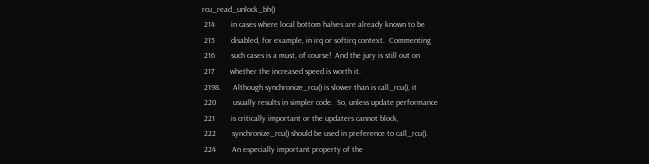rcu_read_unlock_bh()
 214        in cases where local bottom halves are already known to be
 215        disabled, for example, in irq or softirq context.  Commenting
 216        such cases is a must, of course!  And the jury is still out on
 217        whether the increased speed is worth it.
 2198.      Although synchronize_rcu() is slower than is call_rcu(), it
 220        usually results in simpler code.  So, unless update performance
 221        is critically important or the updaters cannot block,
 222        synchronize_rcu() should be used in preference to call_rcu().
 224        An especially important property of the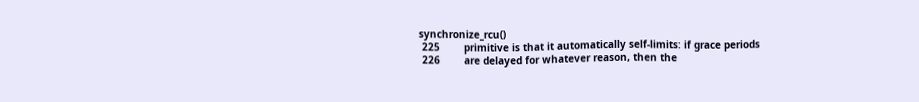synchronize_rcu()
 225        primitive is that it automatically self-limits: if grace periods
 226        are delayed for whatever reason, then the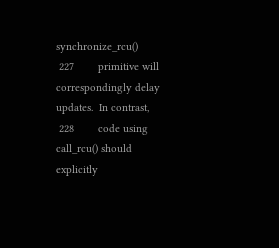synchronize_rcu()
 227        primitive will correspondingly delay updates.  In contrast,
 228        code using call_rcu() should explicitly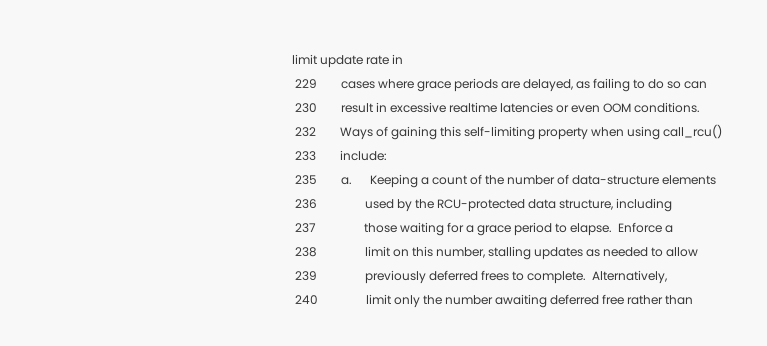limit update rate in
 229        cases where grace periods are delayed, as failing to do so can
 230        result in excessive realtime latencies or even OOM conditions.
 232        Ways of gaining this self-limiting property when using call_rcu()
 233        include:
 235        a.      Keeping a count of the number of data-structure elements
 236                used by the RCU-protected data structure, including
 237                those waiting for a grace period to elapse.  Enforce a
 238                limit on this number, stalling updates as needed to allow
 239                previously deferred frees to complete.  Alternatively,
 240                limit only the number awaiting deferred free rather than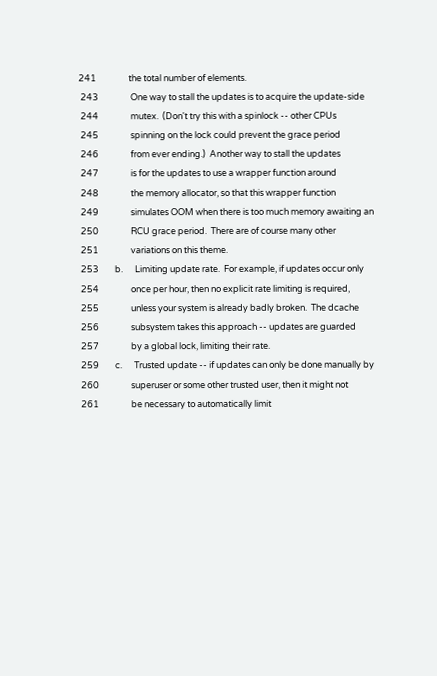241                the total number of elements.
 243                One way to stall the updates is to acquire the update-side
 244                mutex.  (Don't try this with a spinlock -- other CPUs
 245                spinning on the lock could prevent the grace period
 246                from ever ending.)  Another way to stall the updates
 247                is for the updates to use a wrapper function around
 248                the memory allocator, so that this wrapper function
 249                simulates OOM when there is too much memory awaiting an
 250                RCU grace period.  There are of course many other
 251                variations on this theme.
 253        b.      Limiting update rate.  For example, if updates occur only
 254                once per hour, then no explicit rate limiting is required,
 255                unless your system is already badly broken.  The dcache
 256                subsystem takes this approach -- updates are guarded
 257                by a global lock, limiting their rate.
 259        c.      Trusted update -- if updates can only be done manually by
 260                superuser or some other trusted user, then it might not
 261                be necessary to automatically limit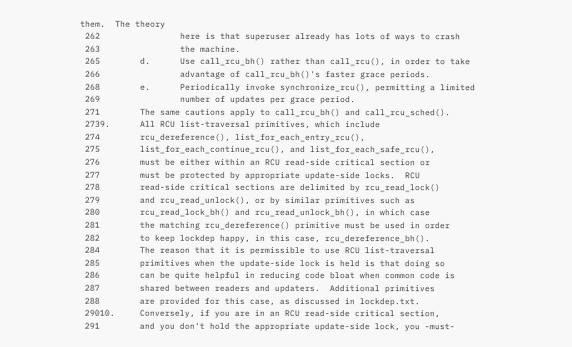them.  The theory
 262                here is that superuser already has lots of ways to crash
 263                the machine.
 265        d.      Use call_rcu_bh() rather than call_rcu(), in order to take
 266                advantage of call_rcu_bh()'s faster grace periods.
 268        e.      Periodically invoke synchronize_rcu(), permitting a limited
 269                number of updates per grace period.
 271        The same cautions apply to call_rcu_bh() and call_rcu_sched().
 2739.      All RCU list-traversal primitives, which include
 274        rcu_dereference(), list_for_each_entry_rcu(),
 275        list_for_each_continue_rcu(), and list_for_each_safe_rcu(),
 276        must be either within an RCU read-side critical section or
 277        must be protected by appropriate update-side locks.  RCU
 278        read-side critical sections are delimited by rcu_read_lock()
 279        and rcu_read_unlock(), or by similar primitives such as
 280        rcu_read_lock_bh() and rcu_read_unlock_bh(), in which case
 281        the matching rcu_dereference() primitive must be used in order
 282        to keep lockdep happy, in this case, rcu_dereference_bh().
 284        The reason that it is permissible to use RCU list-traversal
 285        primitives when the update-side lock is held is that doing so
 286        can be quite helpful in reducing code bloat when common code is
 287        shared between readers and updaters.  Additional primitives
 288        are provided for this case, as discussed in lockdep.txt.
 29010.     Conversely, if you are in an RCU read-side critical section,
 291        and you don't hold the appropriate update-side lock, you -must-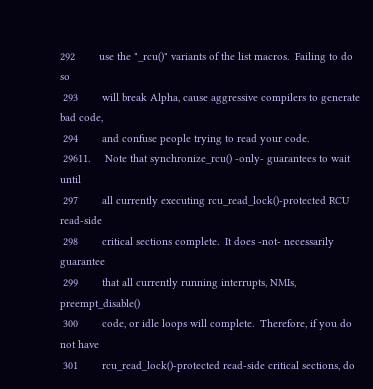292        use the "_rcu()" variants of the list macros.  Failing to do so
 293        will break Alpha, cause aggressive compilers to generate bad code,
 294        and confuse people trying to read your code.
 29611.     Note that synchronize_rcu() -only- guarantees to wait until
 297        all currently executing rcu_read_lock()-protected RCU read-side
 298        critical sections complete.  It does -not- necessarily guarantee
 299        that all currently running interrupts, NMIs, preempt_disable()
 300        code, or idle loops will complete.  Therefore, if you do not have
 301        rcu_read_lock()-protected read-side critical sections, do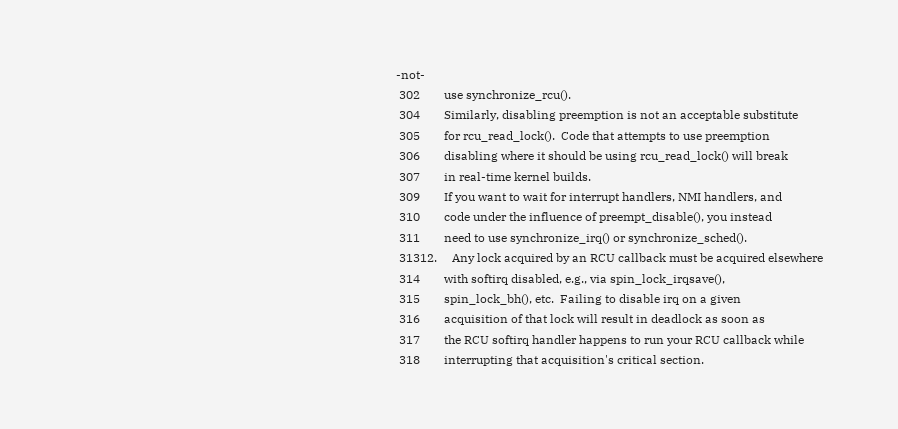-not-
 302        use synchronize_rcu().
 304        Similarly, disabling preemption is not an acceptable substitute
 305        for rcu_read_lock().  Code that attempts to use preemption
 306        disabling where it should be using rcu_read_lock() will break
 307        in real-time kernel builds.
 309        If you want to wait for interrupt handlers, NMI handlers, and
 310        code under the influence of preempt_disable(), you instead
 311        need to use synchronize_irq() or synchronize_sched().
 31312.     Any lock acquired by an RCU callback must be acquired elsewhere
 314        with softirq disabled, e.g., via spin_lock_irqsave(),
 315        spin_lock_bh(), etc.  Failing to disable irq on a given
 316        acquisition of that lock will result in deadlock as soon as
 317        the RCU softirq handler happens to run your RCU callback while
 318        interrupting that acquisition's critical section.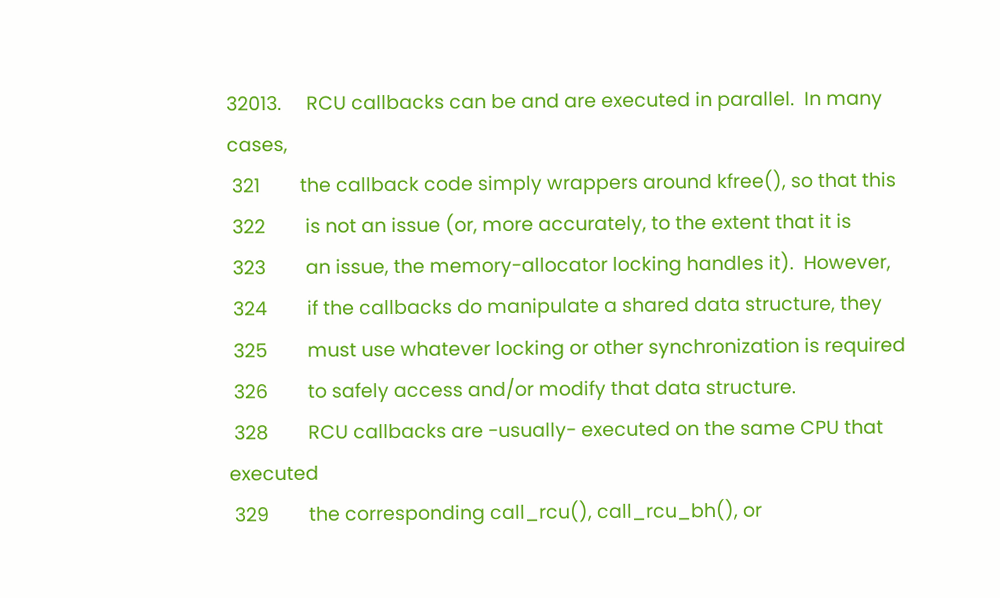32013.     RCU callbacks can be and are executed in parallel.  In many cases,
 321        the callback code simply wrappers around kfree(), so that this
 322        is not an issue (or, more accurately, to the extent that it is
 323        an issue, the memory-allocator locking handles it).  However,
 324        if the callbacks do manipulate a shared data structure, they
 325        must use whatever locking or other synchronization is required
 326        to safely access and/or modify that data structure.
 328        RCU callbacks are -usually- executed on the same CPU that executed
 329        the corresponding call_rcu(), call_rcu_bh(), or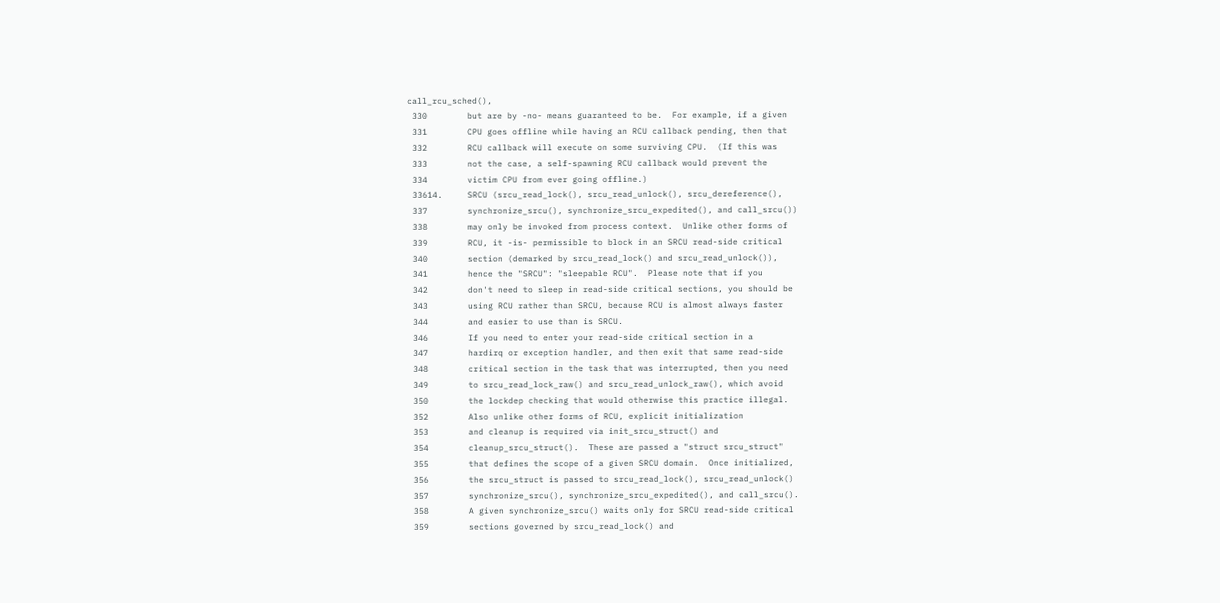call_rcu_sched(),
 330        but are by -no- means guaranteed to be.  For example, if a given
 331        CPU goes offline while having an RCU callback pending, then that
 332        RCU callback will execute on some surviving CPU.  (If this was
 333        not the case, a self-spawning RCU callback would prevent the
 334        victim CPU from ever going offline.)
 33614.     SRCU (srcu_read_lock(), srcu_read_unlock(), srcu_dereference(),
 337        synchronize_srcu(), synchronize_srcu_expedited(), and call_srcu())
 338        may only be invoked from process context.  Unlike other forms of
 339        RCU, it -is- permissible to block in an SRCU read-side critical
 340        section (demarked by srcu_read_lock() and srcu_read_unlock()),
 341        hence the "SRCU": "sleepable RCU".  Please note that if you
 342        don't need to sleep in read-side critical sections, you should be
 343        using RCU rather than SRCU, because RCU is almost always faster
 344        and easier to use than is SRCU.
 346        If you need to enter your read-side critical section in a
 347        hardirq or exception handler, and then exit that same read-side
 348        critical section in the task that was interrupted, then you need
 349        to srcu_read_lock_raw() and srcu_read_unlock_raw(), which avoid
 350        the lockdep checking that would otherwise this practice illegal.
 352        Also unlike other forms of RCU, explicit initialization
 353        and cleanup is required via init_srcu_struct() and
 354        cleanup_srcu_struct().  These are passed a "struct srcu_struct"
 355        that defines the scope of a given SRCU domain.  Once initialized,
 356        the srcu_struct is passed to srcu_read_lock(), srcu_read_unlock()
 357        synchronize_srcu(), synchronize_srcu_expedited(), and call_srcu().
 358        A given synchronize_srcu() waits only for SRCU read-side critical
 359        sections governed by srcu_read_lock() and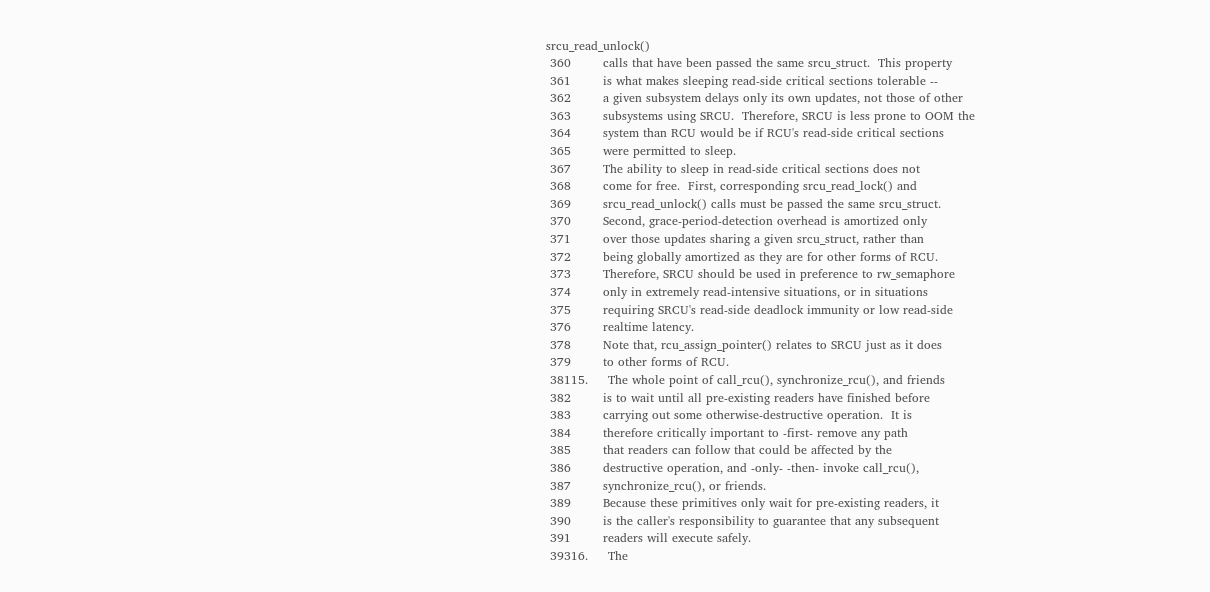srcu_read_unlock()
 360        calls that have been passed the same srcu_struct.  This property
 361        is what makes sleeping read-side critical sections tolerable --
 362        a given subsystem delays only its own updates, not those of other
 363        subsystems using SRCU.  Therefore, SRCU is less prone to OOM the
 364        system than RCU would be if RCU's read-side critical sections
 365        were permitted to sleep.
 367        The ability to sleep in read-side critical sections does not
 368        come for free.  First, corresponding srcu_read_lock() and
 369        srcu_read_unlock() calls must be passed the same srcu_struct.
 370        Second, grace-period-detection overhead is amortized only
 371        over those updates sharing a given srcu_struct, rather than
 372        being globally amortized as they are for other forms of RCU.
 373        Therefore, SRCU should be used in preference to rw_semaphore
 374        only in extremely read-intensive situations, or in situations
 375        requiring SRCU's read-side deadlock immunity or low read-side
 376        realtime latency.
 378        Note that, rcu_assign_pointer() relates to SRCU just as it does
 379        to other forms of RCU.
 38115.     The whole point of call_rcu(), synchronize_rcu(), and friends
 382        is to wait until all pre-existing readers have finished before
 383        carrying out some otherwise-destructive operation.  It is
 384        therefore critically important to -first- remove any path
 385        that readers can follow that could be affected by the
 386        destructive operation, and -only- -then- invoke call_rcu(),
 387        synchronize_rcu(), or friends.
 389        Because these primitives only wait for pre-existing readers, it
 390        is the caller's responsibility to guarantee that any subsequent
 391        readers will execute safely.
 39316.     The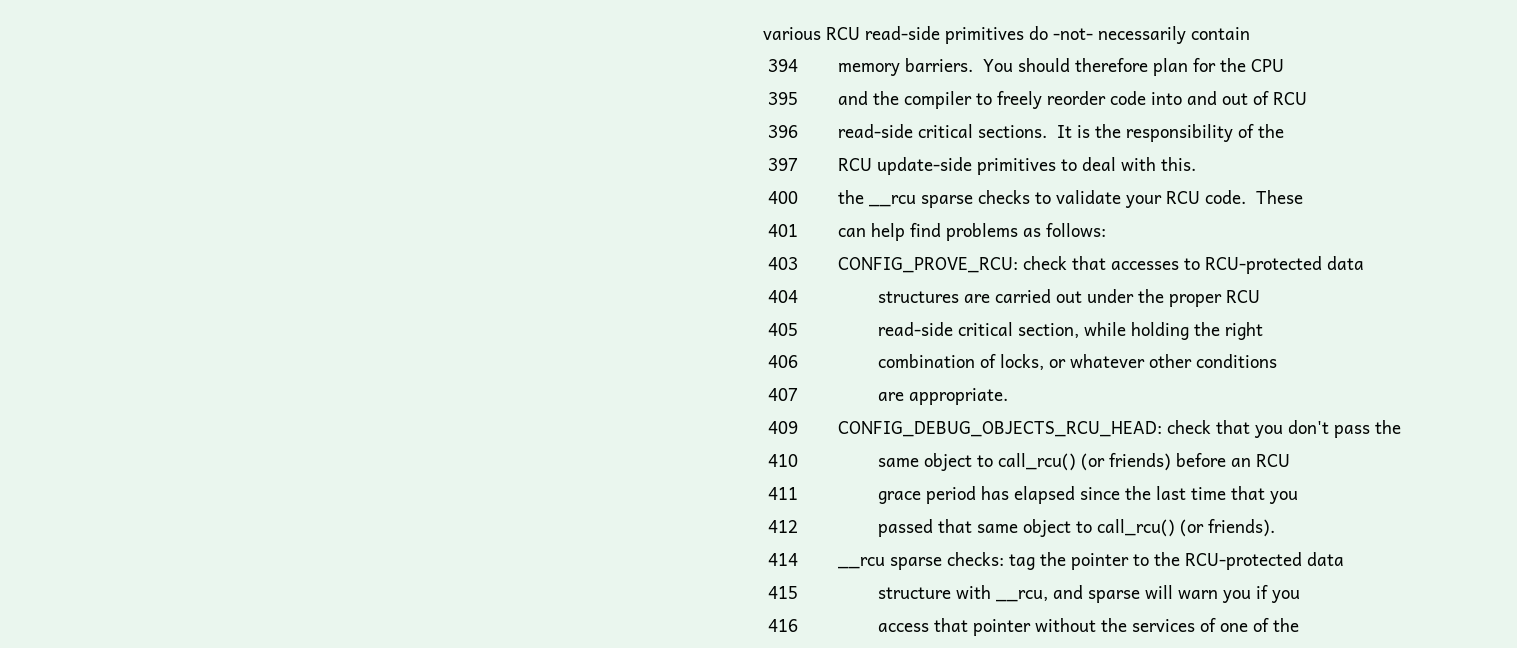various RCU read-side primitives do -not- necessarily contain
 394        memory barriers.  You should therefore plan for the CPU
 395        and the compiler to freely reorder code into and out of RCU
 396        read-side critical sections.  It is the responsibility of the
 397        RCU update-side primitives to deal with this.
 400        the __rcu sparse checks to validate your RCU code.  These
 401        can help find problems as follows:
 403        CONFIG_PROVE_RCU: check that accesses to RCU-protected data
 404                structures are carried out under the proper RCU
 405                read-side critical section, while holding the right
 406                combination of locks, or whatever other conditions
 407                are appropriate.
 409        CONFIG_DEBUG_OBJECTS_RCU_HEAD: check that you don't pass the
 410                same object to call_rcu() (or friends) before an RCU
 411                grace period has elapsed since the last time that you
 412                passed that same object to call_rcu() (or friends).
 414        __rcu sparse checks: tag the pointer to the RCU-protected data
 415                structure with __rcu, and sparse will warn you if you
 416                access that pointer without the services of one of the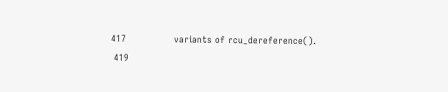417                variants of rcu_dereference().
 419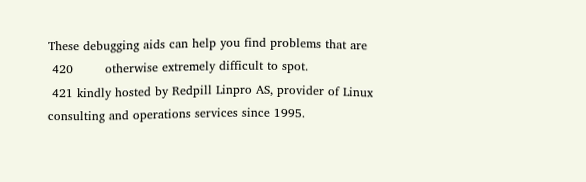These debugging aids can help you find problems that are
 420        otherwise extremely difficult to spot.
 421 kindly hosted by Redpill Linpro AS, provider of Linux consulting and operations services since 1995.